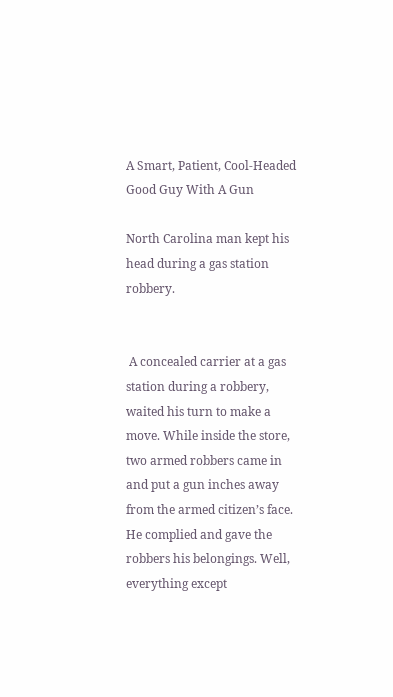A Smart, Patient, Cool-Headed Good Guy With A Gun

North Carolina man kept his head during a gas station robbery.


 A concealed carrier at a gas station during a robbery, waited his turn to make a move. While inside the store, two armed robbers came in and put a gun inches away from the armed citizen’s face.
He complied and gave the robbers his belongings. Well, everything except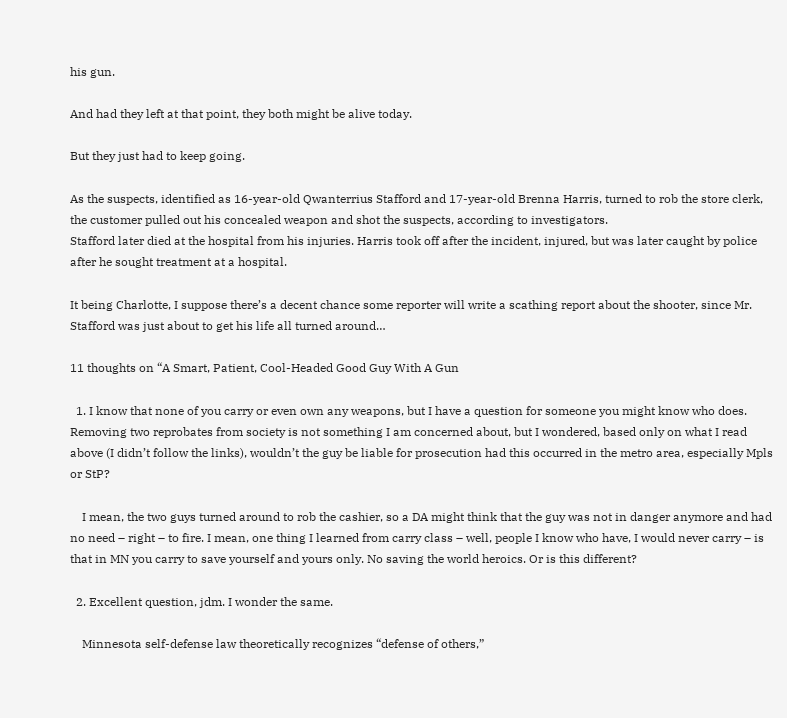his gun.

And had they left at that point, they both might be alive today.

But they just had to keep going.

As the suspects, identified as 16-year-old Qwanterrius Stafford and 17-year-old Brenna Harris, turned to rob the store clerk, the customer pulled out his concealed weapon and shot the suspects, according to investigators.
Stafford later died at the hospital from his injuries. Harris took off after the incident, injured, but was later caught by police after he sought treatment at a hospital.

It being Charlotte, I suppose there’s a decent chance some reporter will write a scathing report about the shooter, since Mr. Stafford was just about to get his life all turned around…

11 thoughts on “A Smart, Patient, Cool-Headed Good Guy With A Gun

  1. I know that none of you carry or even own any weapons, but I have a question for someone you might know who does. Removing two reprobates from society is not something I am concerned about, but I wondered, based only on what I read above (I didn’t follow the links), wouldn’t the guy be liable for prosecution had this occurred in the metro area, especially Mpls or StP?

    I mean, the two guys turned around to rob the cashier, so a DA might think that the guy was not in danger anymore and had no need – right – to fire. I mean, one thing I learned from carry class – well, people I know who have, I would never carry – is that in MN you carry to save yourself and yours only. No saving the world heroics. Or is this different?

  2. Excellent question, jdm. I wonder the same.

    Minnesota self-defense law theoretically recognizes “defense of others,”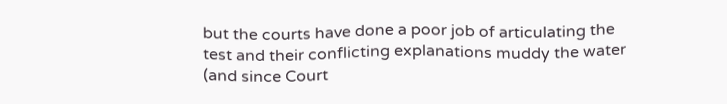but the courts have done a poor job of articulating the test and their conflicting explanations muddy the water (and since Court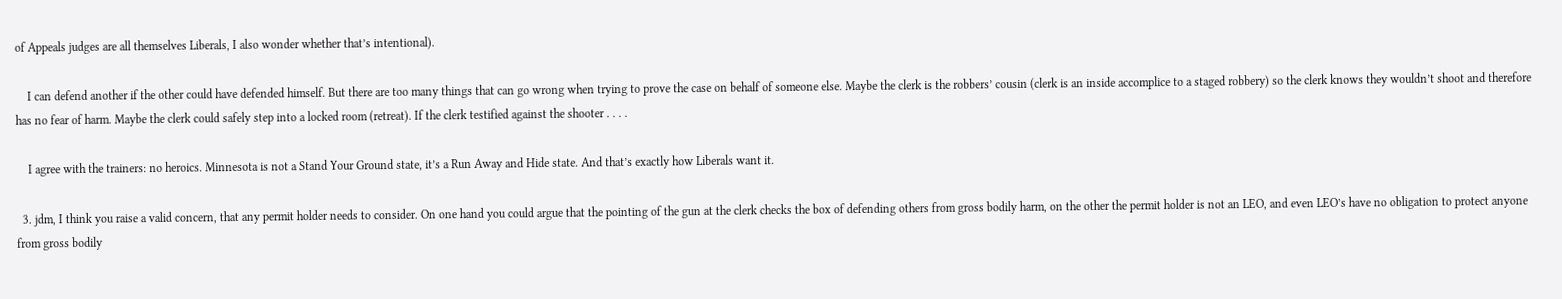of Appeals judges are all themselves Liberals, I also wonder whether that’s intentional).

    I can defend another if the other could have defended himself. But there are too many things that can go wrong when trying to prove the case on behalf of someone else. Maybe the clerk is the robbers’ cousin (clerk is an inside accomplice to a staged robbery) so the clerk knows they wouldn’t shoot and therefore has no fear of harm. Maybe the clerk could safely step into a locked room (retreat). If the clerk testified against the shooter . . . .

    I agree with the trainers: no heroics. Minnesota is not a Stand Your Ground state, it’s a Run Away and Hide state. And that’s exactly how Liberals want it.

  3. jdm, I think you raise a valid concern, that any permit holder needs to consider. On one hand you could argue that the pointing of the gun at the clerk checks the box of defending others from gross bodily harm, on the other the permit holder is not an LEO, and even LEO’s have no obligation to protect anyone from gross bodily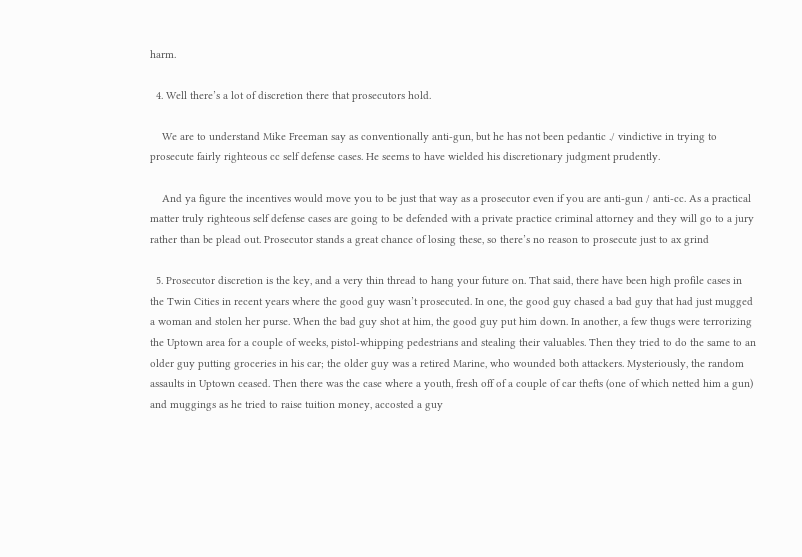harm.

  4. Well there’s a lot of discretion there that prosecutors hold.

    We are to understand Mike Freeman say as conventionally anti-gun, but he has not been pedantic ./ vindictive in trying to prosecute fairly righteous cc self defense cases. He seems to have wielded his discretionary judgment prudently.

    And ya figure the incentives would move you to be just that way as a prosecutor even if you are anti-gun / anti-cc. As a practical matter truly righteous self defense cases are going to be defended with a private practice criminal attorney and they will go to a jury rather than be plead out. Prosecutor stands a great chance of losing these, so there’s no reason to prosecute just to ax grind

  5. Prosecutor discretion is the key, and a very thin thread to hang your future on. That said, there have been high profile cases in the Twin Cities in recent years where the good guy wasn’t prosecuted. In one, the good guy chased a bad guy that had just mugged a woman and stolen her purse. When the bad guy shot at him, the good guy put him down. In another, a few thugs were terrorizing the Uptown area for a couple of weeks, pistol-whipping pedestrians and stealing their valuables. Then they tried to do the same to an older guy putting groceries in his car; the older guy was a retired Marine, who wounded both attackers. Mysteriously, the random assaults in Uptown ceased. Then there was the case where a youth, fresh off of a couple of car thefts (one of which netted him a gun) and muggings as he tried to raise tuition money, accosted a guy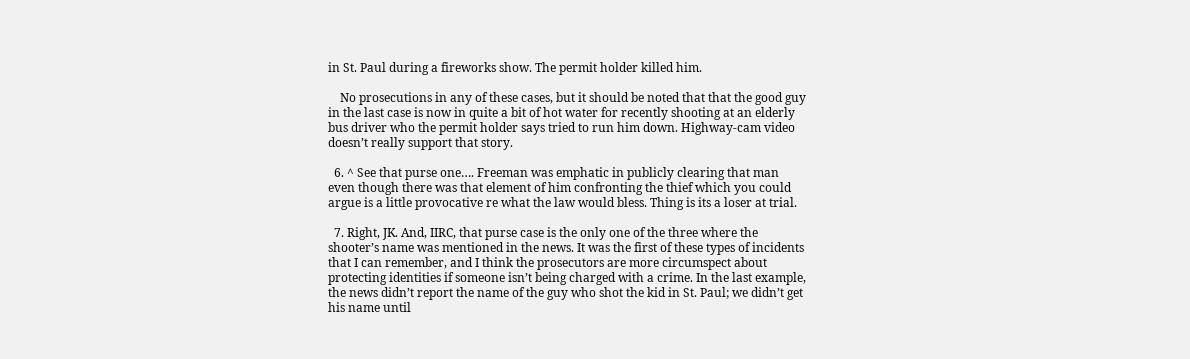in St. Paul during a fireworks show. The permit holder killed him.

    No prosecutions in any of these cases, but it should be noted that that the good guy in the last case is now in quite a bit of hot water for recently shooting at an elderly bus driver who the permit holder says tried to run him down. Highway-cam video doesn’t really support that story.

  6. ^ See that purse one…. Freeman was emphatic in publicly clearing that man even though there was that element of him confronting the thief which you could argue is a little provocative re what the law would bless. Thing is its a loser at trial.

  7. Right, JK. And, IIRC, that purse case is the only one of the three where the shooter’s name was mentioned in the news. It was the first of these types of incidents that I can remember, and I think the prosecutors are more circumspect about protecting identities if someone isn’t being charged with a crime. In the last example, the news didn’t report the name of the guy who shot the kid in St. Paul; we didn’t get his name until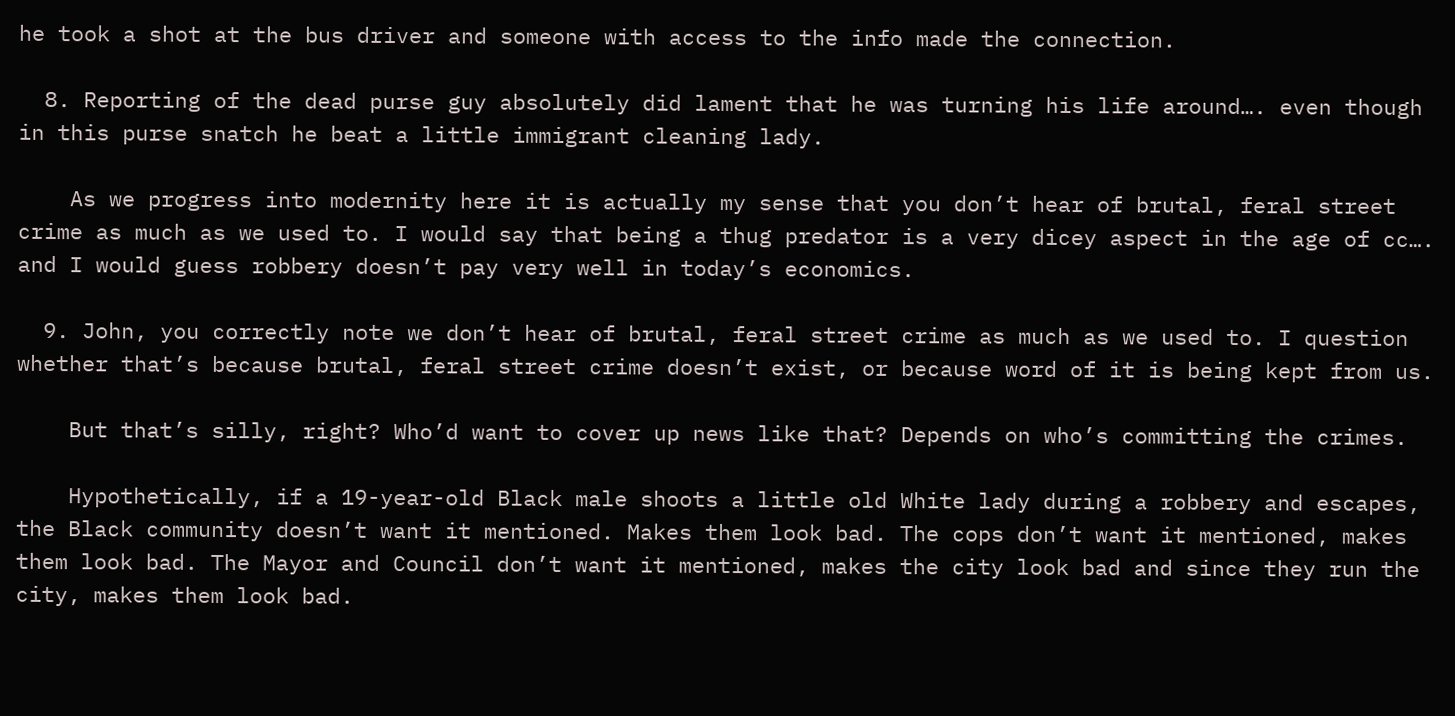he took a shot at the bus driver and someone with access to the info made the connection.

  8. Reporting of the dead purse guy absolutely did lament that he was turning his life around…. even though in this purse snatch he beat a little immigrant cleaning lady.

    As we progress into modernity here it is actually my sense that you don’t hear of brutal, feral street crime as much as we used to. I would say that being a thug predator is a very dicey aspect in the age of cc…. and I would guess robbery doesn’t pay very well in today’s economics.

  9. John, you correctly note we don’t hear of brutal, feral street crime as much as we used to. I question whether that’s because brutal, feral street crime doesn’t exist, or because word of it is being kept from us.

    But that’s silly, right? Who’d want to cover up news like that? Depends on who’s committing the crimes.

    Hypothetically, if a 19-year-old Black male shoots a little old White lady during a robbery and escapes, the Black community doesn’t want it mentioned. Makes them look bad. The cops don’t want it mentioned, makes them look bad. The Mayor and Council don’t want it mentioned, makes the city look bad and since they run the city, makes them look bad.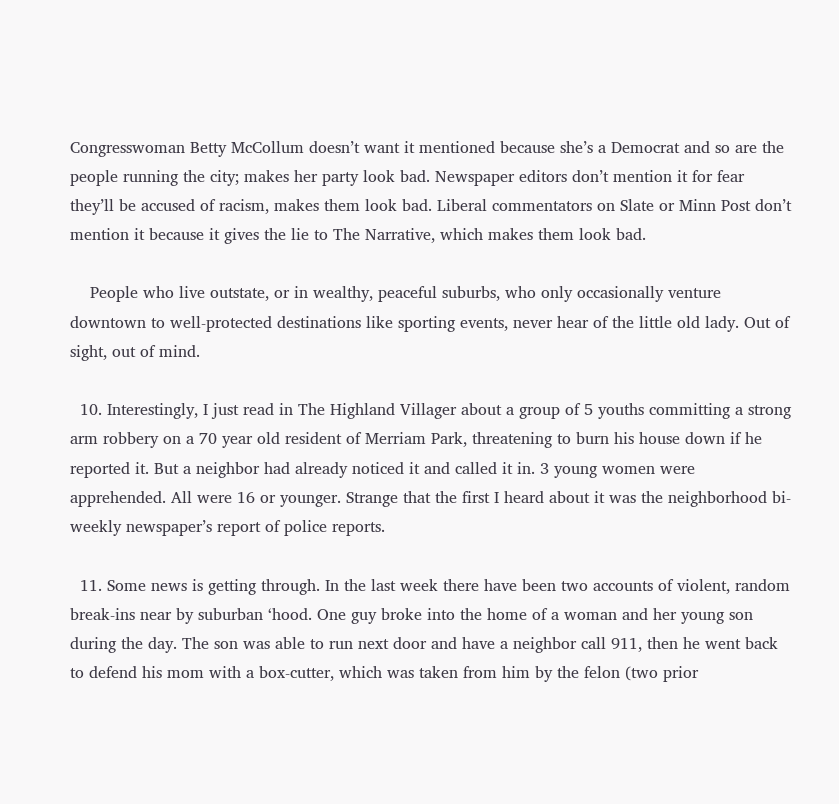Congresswoman Betty McCollum doesn’t want it mentioned because she’s a Democrat and so are the people running the city; makes her party look bad. Newspaper editors don’t mention it for fear they’ll be accused of racism, makes them look bad. Liberal commentators on Slate or Minn Post don’t mention it because it gives the lie to The Narrative, which makes them look bad.

    People who live outstate, or in wealthy, peaceful suburbs, who only occasionally venture downtown to well-protected destinations like sporting events, never hear of the little old lady. Out of sight, out of mind.

  10. Interestingly, I just read in The Highland Villager about a group of 5 youths committing a strong arm robbery on a 70 year old resident of Merriam Park, threatening to burn his house down if he reported it. But a neighbor had already noticed it and called it in. 3 young women were apprehended. All were 16 or younger. Strange that the first I heard about it was the neighborhood bi-weekly newspaper’s report of police reports.

  11. Some news is getting through. In the last week there have been two accounts of violent, random break-ins near by suburban ‘hood. One guy broke into the home of a woman and her young son during the day. The son was able to run next door and have a neighbor call 911, then he went back to defend his mom with a box-cutter, which was taken from him by the felon (two prior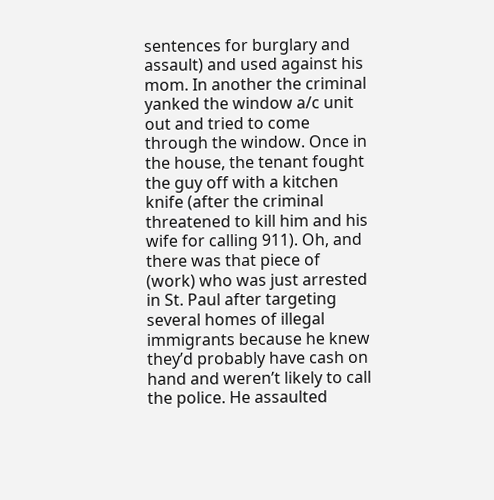sentences for burglary and assault) and used against his mom. In another the criminal yanked the window a/c unit out and tried to come through the window. Once in the house, the tenant fought the guy off with a kitchen knife (after the criminal threatened to kill him and his wife for calling 911). Oh, and there was that piece of (work) who was just arrested in St. Paul after targeting several homes of illegal immigrants because he knew they’d probably have cash on hand and weren’t likely to call the police. He assaulted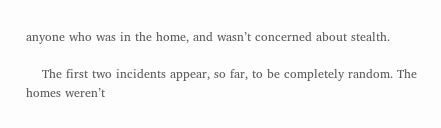anyone who was in the home, and wasn’t concerned about stealth.

    The first two incidents appear, so far, to be completely random. The homes weren’t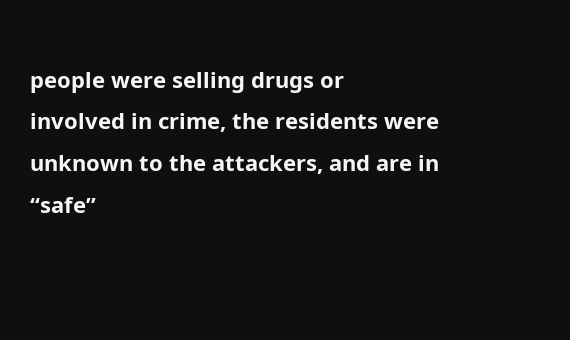people were selling drugs or involved in crime, the residents were unknown to the attackers, and are in “safe”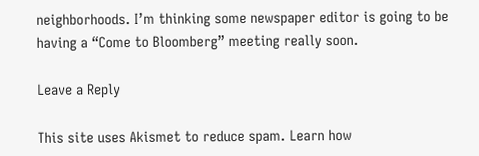neighborhoods. I’m thinking some newspaper editor is going to be having a “Come to Bloomberg” meeting really soon.

Leave a Reply

This site uses Akismet to reduce spam. Learn how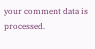your comment data is processed.